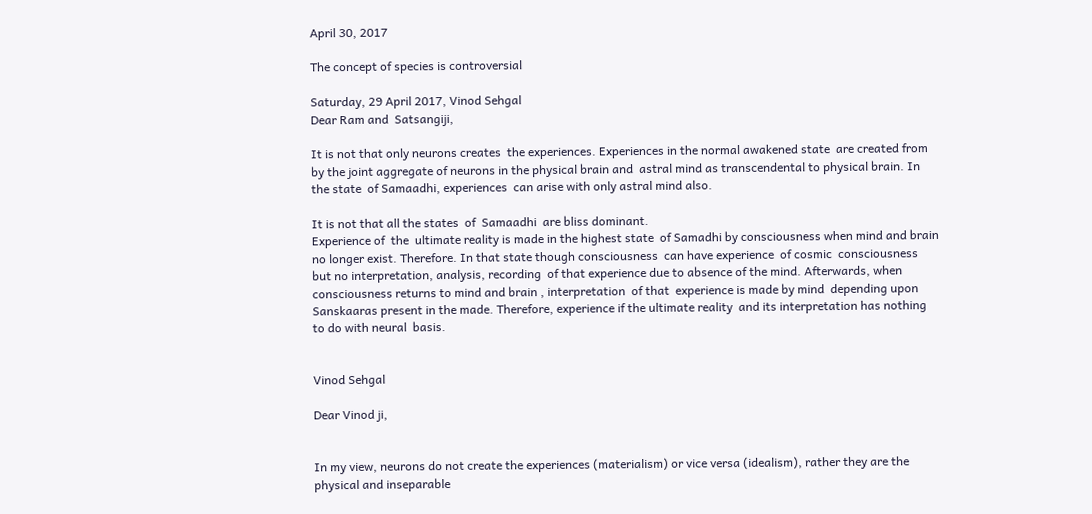April 30, 2017

The concept of species is controversial

Saturday, 29 April 2017, Vinod Sehgal
Dear Ram and  Satsangiji,

It is not that only neurons creates  the experiences. Experiences in the normal awakened state  are created from by the joint aggregate of neurons in the physical brain and  astral mind as transcendental to physical brain. In the state  of Samaadhi, experiences  can arise with only astral mind also.

It is not that all the states  of  Samaadhi  are bliss dominant.
Experience of  the  ultimate reality is made in the highest state  of Samadhi by consciousness when mind and brain no longer exist. Therefore. In that state though consciousness  can have experience  of cosmic  consciousness  but no interpretation, analysis, recording  of that experience due to absence of the mind. Afterwards, when consciousness returns to mind and brain , interpretation  of that  experience is made by mind  depending upon Sanskaaras present in the made. Therefore, experience if the ultimate reality  and its interpretation has nothing to do with neural  basis.


Vinod Sehgal

Dear Vinod ji,


In my view, neurons do not create the experiences (materialism) or vice versa (idealism), rather they are the physical and inseparable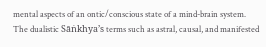mental aspects of an ontic/conscious state of a mind-brain system. The dualistic Sāṅkhya’s terms such as astral, causal, and manifested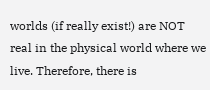worlds (if really exist!) are NOT real in the physical world where we live. Therefore, there is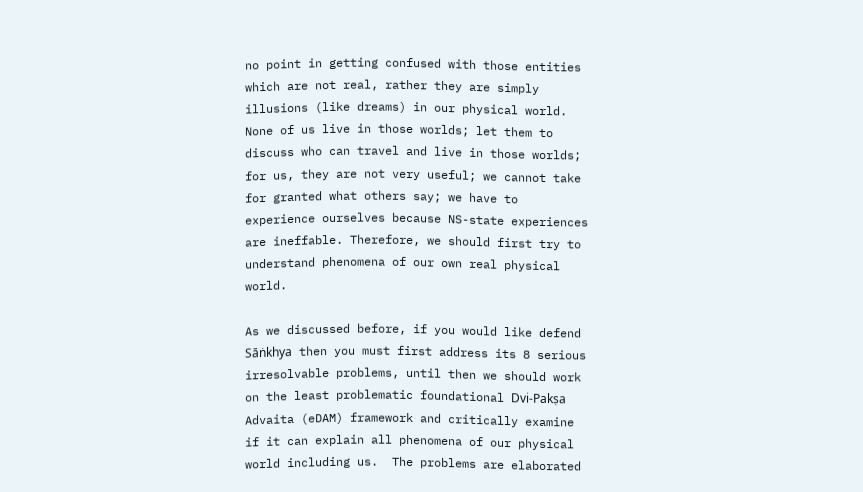no point in getting confused with those entities which are not real, rather they are simply illusions (like dreams) in our physical world. None of us live in those worlds; let them to discuss who can travel and live in those worlds; for us, they are not very useful; we cannot take for granted what others say; we have to experience ourselves because NS-state experiences are ineffable. Therefore, we should first try to understand phenomena of our own real physical world.

As we discussed before, if you would like defend Sāṅkhya then you must first address its 8 serious irresolvable problems, until then we should work on the least problematic foundational Dvi-Pakṣa Advaita (eDAM) framework and critically examine if it can explain all phenomena of our physical world including us.  The problems are elaborated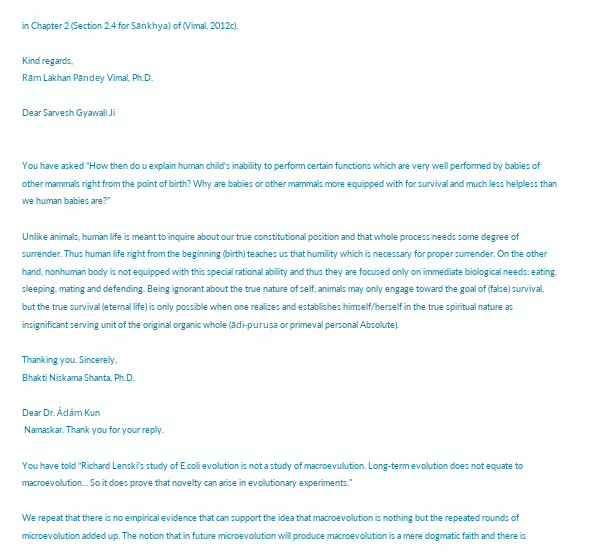in Chapter 2 (Section 2.4 for Sāṅkhya) of (Vimal, 2012c).

Kind regards,
Rām Lakhan Pāndey Vimal, Ph.D.

Dear Sarvesh Gyawali Ji


You have asked “How then do u explain human child's inability to perform certain functions which are very well performed by babies of other mammals right from the point of birth? Why are babies or other mammals more equipped with for survival and much less helpless than we human babies are?”

Unlike animals, human life is meant to inquire about our true constitutional position and that whole process needs some degree of surrender. Thus human life right from the beginning (birth) teaches us that humility which is necessary for proper surrender. On the other hand, nonhuman body is not equipped with this special rational ability and thus they are focused only on immediate biological needs: eating, sleeping, mating and defending. Being ignorant about the true nature of self, animals may only engage toward the goal of (false) survival, but the true survival (eternal life) is only possible when one realizes and establishes himself/herself in the true spiritual nature as insignificant serving unit of the original organic whole (ādi-puruṣa or primeval personal Absolute).

Thanking you. Sincerely,
Bhakti Niskama Shanta, Ph.D.

Dear Dr. Ádám Kun
 Namaskar. Thank you for your reply.

You have told “Richard Lenski's study of E.coli evolution is not a study of macroevulution. Long-term evolution does not equate to macroevolution... So it does prove that novelty can arise in evolutionary experiments.”

We repeat that there is no empirical evidence that can support the idea that macroevolution is nothing but the repeated rounds of microevolution added up. The notion that in future microevolution will produce macroevolution is a mere dogmatic faith and there is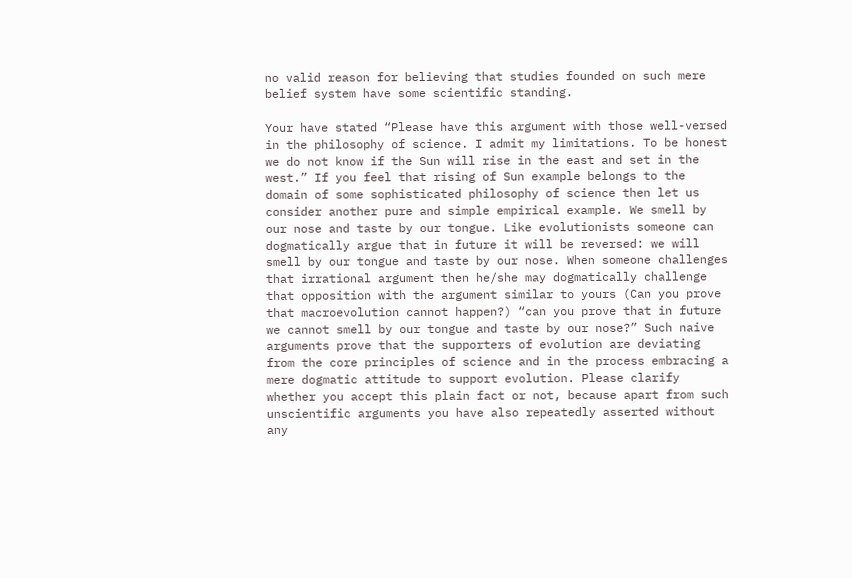no valid reason for believing that studies founded on such mere belief system have some scientific standing.

Your have stated “Please have this argument with those well-versed in the philosophy of science. I admit my limitations. To be honest we do not know if the Sun will rise in the east and set in the west.” If you feel that rising of Sun example belongs to the domain of some sophisticated philosophy of science then let us consider another pure and simple empirical example. We smell by our nose and taste by our tongue. Like evolutionists someone can dogmatically argue that in future it will be reversed: we will smell by our tongue and taste by our nose. When someone challenges that irrational argument then he/she may dogmatically challenge that opposition with the argument similar to yours (Can you prove that macroevolution cannot happen?) “can you prove that in future we cannot smell by our tongue and taste by our nose?” Such naive arguments prove that the supporters of evolution are deviating from the core principles of science and in the process embracing a mere dogmatic attitude to support evolution. Please clarify whether you accept this plain fact or not, because apart from such unscientific arguments you have also repeatedly asserted without any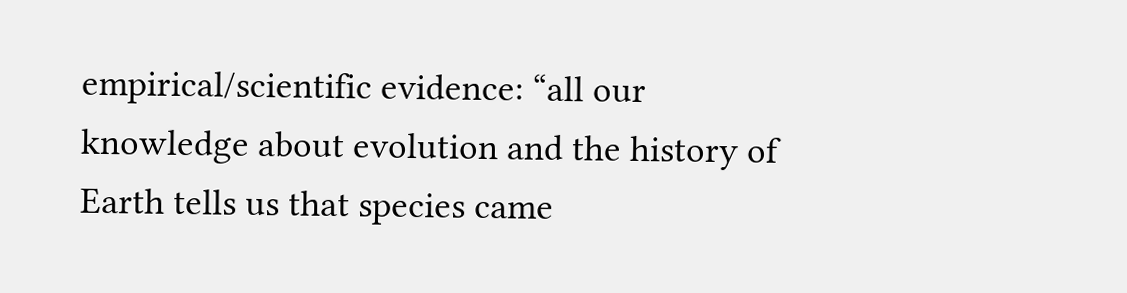empirical/scientific evidence: “all our knowledge about evolution and the history of Earth tells us that species came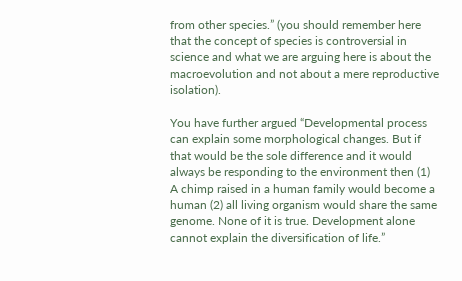from other species.” (you should remember here that the concept of species is controversial in science and what we are arguing here is about the macroevolution and not about a mere reproductive isolation).

You have further argued “Developmental process can explain some morphological changes. But if that would be the sole difference and it would always be responding to the environment then (1) A chimp raised in a human family would become a human (2) all living organism would share the same genome. None of it is true. Development alone cannot explain the diversification of life.”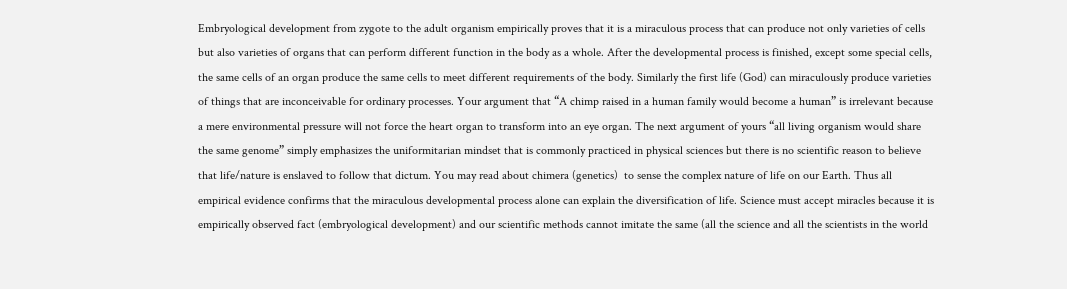Embryological development from zygote to the adult organism empirically proves that it is a miraculous process that can produce not only varieties of cells but also varieties of organs that can perform different function in the body as a whole. After the developmental process is finished, except some special cells, the same cells of an organ produce the same cells to meet different requirements of the body. Similarly the first life (God) can miraculously produce varieties of things that are inconceivable for ordinary processes. Your argument that “A chimp raised in a human family would become a human” is irrelevant because a mere environmental pressure will not force the heart organ to transform into an eye organ. The next argument of yours “all living organism would share the same genome” simply emphasizes the uniformitarian mindset that is commonly practiced in physical sciences but there is no scientific reason to believe that life/nature is enslaved to follow that dictum. You may read about chimera (genetics)  to sense the complex nature of life on our Earth. Thus all empirical evidence confirms that the miraculous developmental process alone can explain the diversification of life. Science must accept miracles because it is empirically observed fact (embryological development) and our scientific methods cannot imitate the same (all the science and all the scientists in the world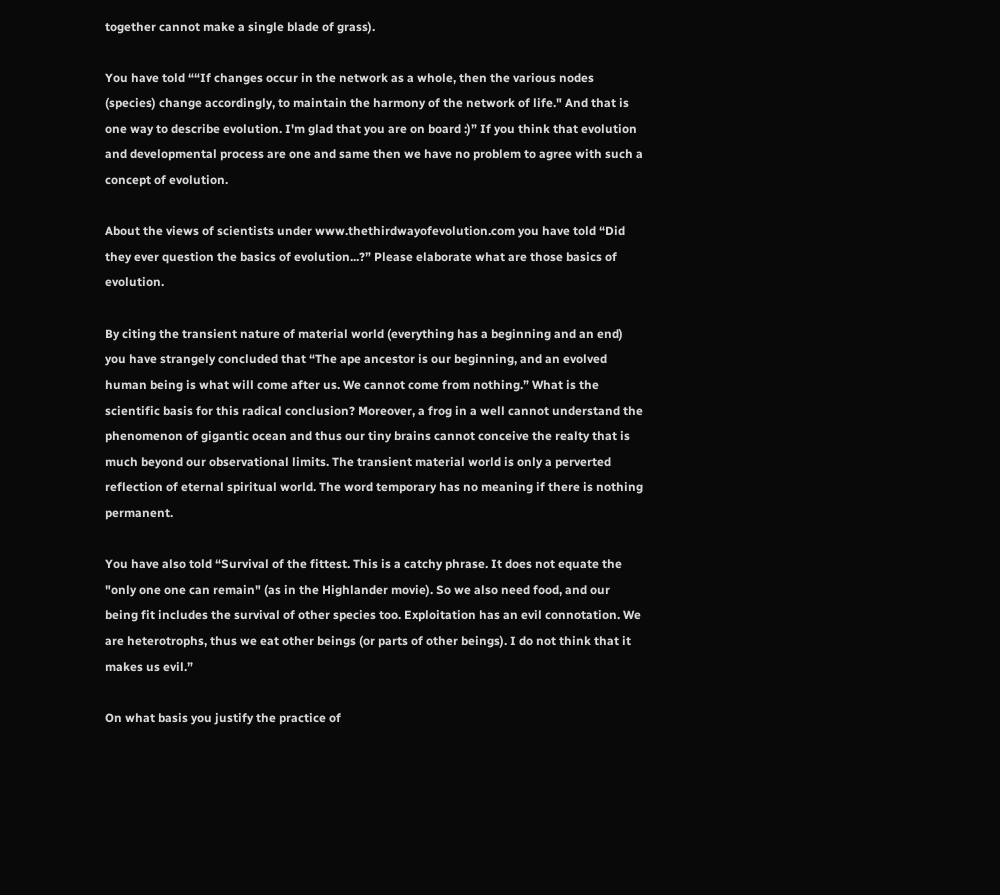together cannot make a single blade of grass).

You have told ““If changes occur in the network as a whole, then the various nodes (species) change accordingly, to maintain the harmony of the network of life." And that is one way to describe evolution. I'm glad that you are on board :)” If you think that evolution and developmental process are one and same then we have no problem to agree with such a concept of evolution.

About the views of scientists under www.thethirdwayofevolution.com you have told “Did they ever question the basics of evolution...?” Please elaborate what are those basics of evolution.

By citing the transient nature of material world (everything has a beginning and an end) you have strangely concluded that “The ape ancestor is our beginning, and an evolved human being is what will come after us. We cannot come from nothing.” What is the scientific basis for this radical conclusion? Moreover, a frog in a well cannot understand the phenomenon of gigantic ocean and thus our tiny brains cannot conceive the realty that is much beyond our observational limits. The transient material world is only a perverted reflection of eternal spiritual world. The word temporary has no meaning if there is nothing permanent.

You have also told “Survival of the fittest. This is a catchy phrase. It does not equate the "only one one can remain" (as in the Highlander movie). So we also need food, and our being fit includes the survival of other species too. Exploitation has an evil connotation. We are heterotrophs, thus we eat other beings (or parts of other beings). I do not think that it makes us evil.”

On what basis you justify the practice of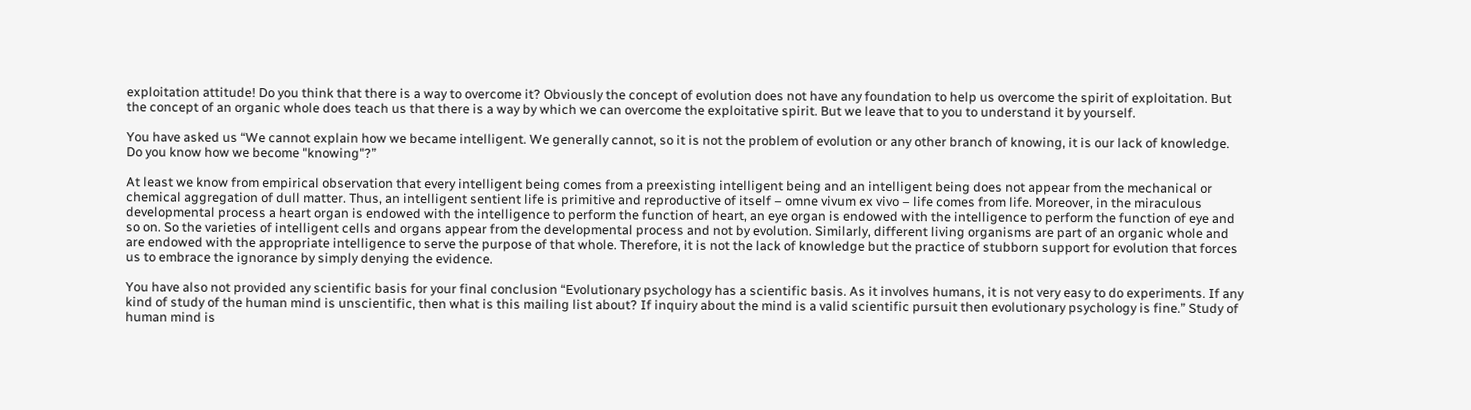exploitation attitude! Do you think that there is a way to overcome it? Obviously the concept of evolution does not have any foundation to help us overcome the spirit of exploitation. But the concept of an organic whole does teach us that there is a way by which we can overcome the exploitative spirit. But we leave that to you to understand it by yourself.

You have asked us “We cannot explain how we became intelligent. We generally cannot, so it is not the problem of evolution or any other branch of knowing, it is our lack of knowledge. Do you know how we become "knowing"?”

At least we know from empirical observation that every intelligent being comes from a preexisting intelligent being and an intelligent being does not appear from the mechanical or chemical aggregation of dull matter. Thus, an intelligent sentient life is primitive and reproductive of itself – omne vivum ex vivo – life comes from life. Moreover, in the miraculous developmental process a heart organ is endowed with the intelligence to perform the function of heart, an eye organ is endowed with the intelligence to perform the function of eye and so on. So the varieties of intelligent cells and organs appear from the developmental process and not by evolution. Similarly, different living organisms are part of an organic whole and are endowed with the appropriate intelligence to serve the purpose of that whole. Therefore, it is not the lack of knowledge but the practice of stubborn support for evolution that forces us to embrace the ignorance by simply denying the evidence.

You have also not provided any scientific basis for your final conclusion “Evolutionary psychology has a scientific basis. As it involves humans, it is not very easy to do experiments. If any kind of study of the human mind is unscientific, then what is this mailing list about? If inquiry about the mind is a valid scientific pursuit then evolutionary psychology is fine.” Study of human mind is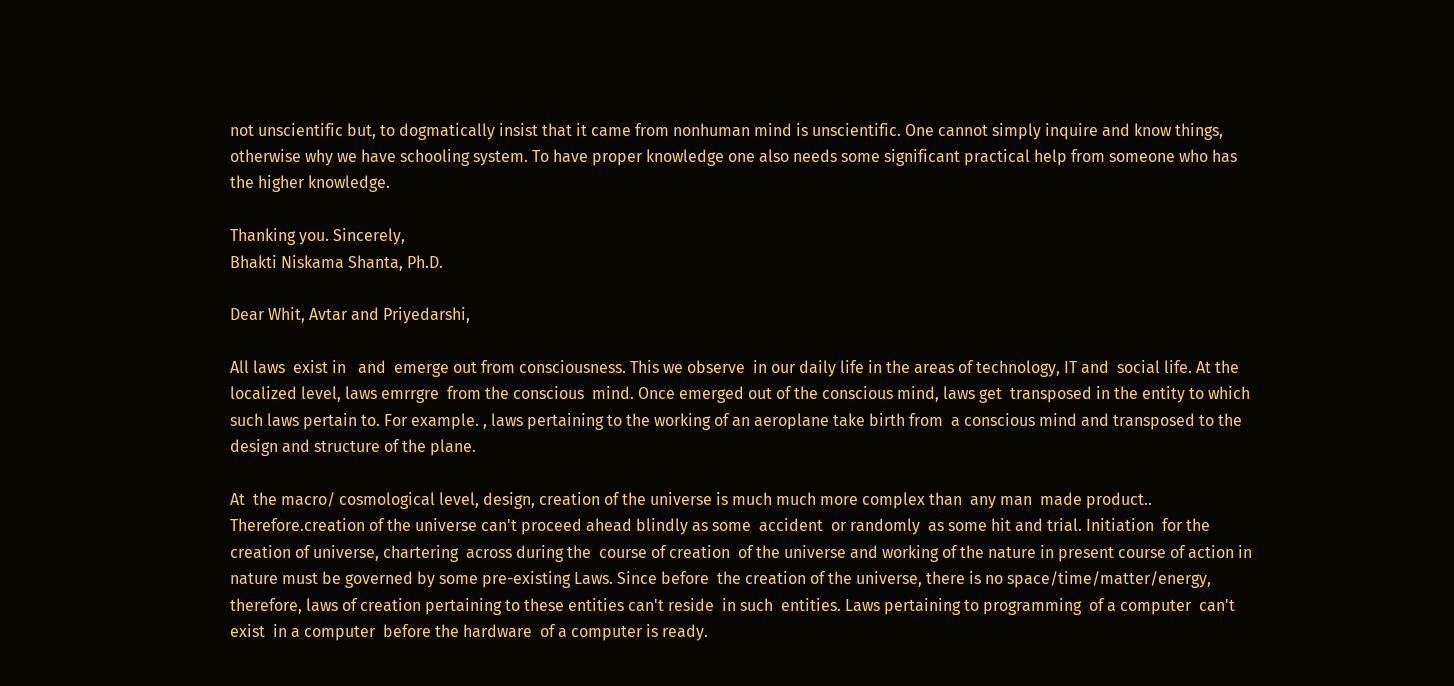not unscientific but, to dogmatically insist that it came from nonhuman mind is unscientific. One cannot simply inquire and know things, otherwise why we have schooling system. To have proper knowledge one also needs some significant practical help from someone who has the higher knowledge.

Thanking you. Sincerely,
Bhakti Niskama Shanta, Ph.D.

Dear Whit, Avtar and Priyedarshi,

All laws  exist in   and  emerge out from consciousness. This we observe  in our daily life in the areas of technology, IT and  social life. At the localized level, laws emrrgre  from the conscious  mind. Once emerged out of the conscious mind, laws get  transposed in the entity to which such laws pertain to. For example. , laws pertaining to the working of an aeroplane take birth from  a conscious mind and transposed to the design and structure of the plane.

At  the macro/ cosmological level, design, creation of the universe is much much more complex than  any man  made product.. Therefore.creation of the universe can't proceed ahead blindly as some  accident  or randomly  as some hit and trial. Initiation  for the creation of universe, chartering  across during the  course of creation  of the universe and working of the nature in present course of action in nature must be governed by some pre-existing Laws. Since before  the creation of the universe, there is no space/time/matter/energy, therefore, laws of creation pertaining to these entities can't reside  in such  entities. Laws pertaining to programming  of a computer  can't exist  in a computer  before the hardware  of a computer is ready.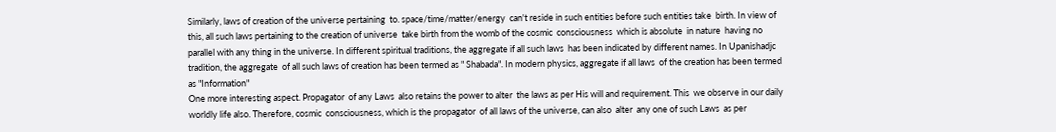Similarly, laws of creation of the universe pertaining  to. space/time/matter/energy  can't reside in such entities before such entities take  birth. In view of this, all such laws pertaining to the creation of universe  take birth from the womb of the cosmic  consciousness  which is absolute  in nature  having no parallel with any thing in the universe. In different spiritual traditions, the aggregate if all such laws  has been indicated by different names. In Upanishadjc tradition, the aggregate  of all such laws of creation has been termed as " Shabada". In modern physics, aggregate if all laws  of the creation has been termed as "Information"
One more interesting aspect. Propagator  of any Laws  also retains the power to alter  the laws as per His will and requirement. This  we observe in our daily  worldly life also. Therefore, cosmic  consciousness, which is the propagator  of all laws of the universe, can also  alter  any one of such Laws  as per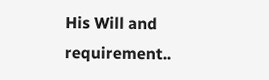His Will and requirement..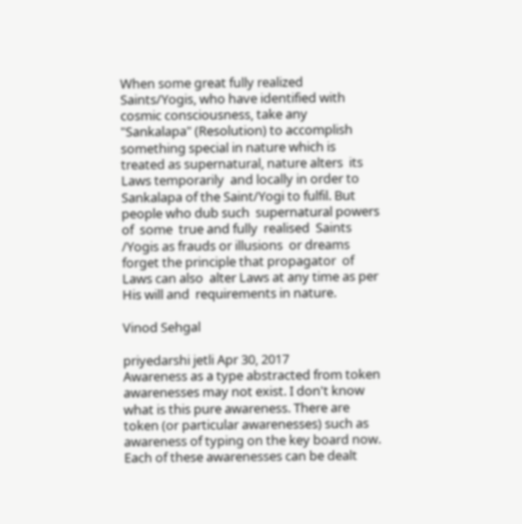When some great fully realized Saints/Yogis, who have identified with cosmic consciousness, take any "Sankalapa" (Resolution) to accomplish something special in nature which is treated as supernatural, nature alters  its Laws temporarily  and locally in order to Sankalapa of the Saint/Yogi to fulfil. But people who dub such  supernatural powers of  some  true and fully  realised  Saints /Yogis as frauds or illusions  or dreams forget the principle that propagator  of Laws can also  alter Laws at any time as per His will and  requirements in nature.

Vinod Sehgal

priyedarshi jetli Apr 30, 2017
Awareness as a type abstracted from token awarenesses may not exist. I don't know what is this pure awareness. There are token (or particular awarenesses) such as awareness of typing on the key board now. Each of these awarenesses can be dealt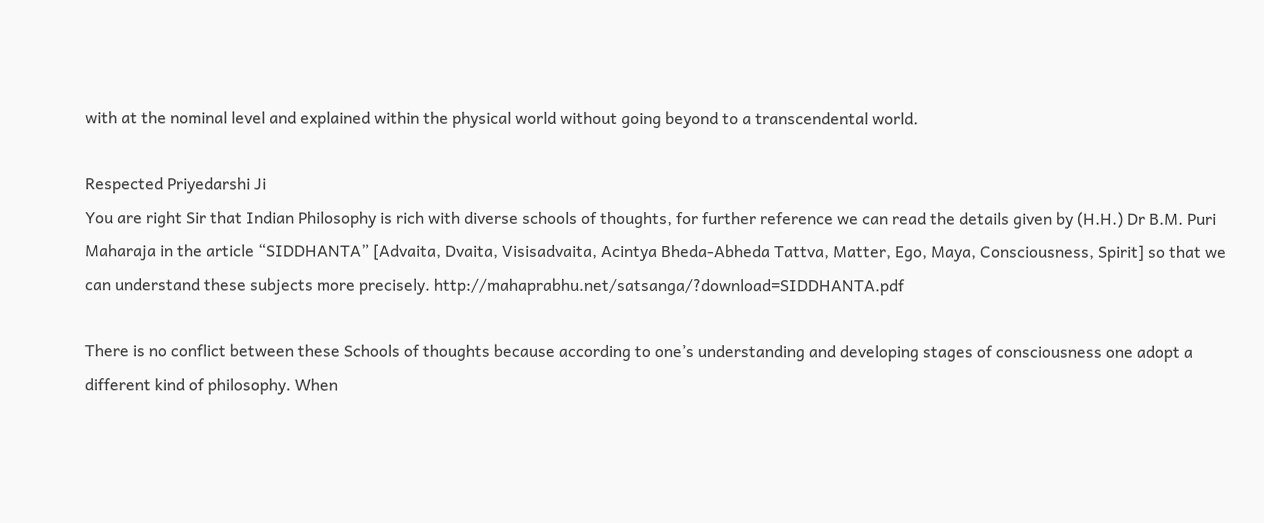with at the nominal level and explained within the physical world without going beyond to a transcendental world.

Respected Priyedarshi Ji
You are right Sir that Indian Philosophy is rich with diverse schools of thoughts, for further reference we can read the details given by (H.H.) Dr B.M. Puri Maharaja in the article “SIDDHANTA” [Advaita, Dvaita, Visisadvaita, Acintya Bheda-Abheda Tattva, Matter, Ego, Maya, Consciousness, Spirit] so that we can understand these subjects more precisely. http://mahaprabhu.net/satsanga/?download=SIDDHANTA.pdf

There is no conflict between these Schools of thoughts because according to one’s understanding and developing stages of consciousness one adopt a different kind of philosophy. When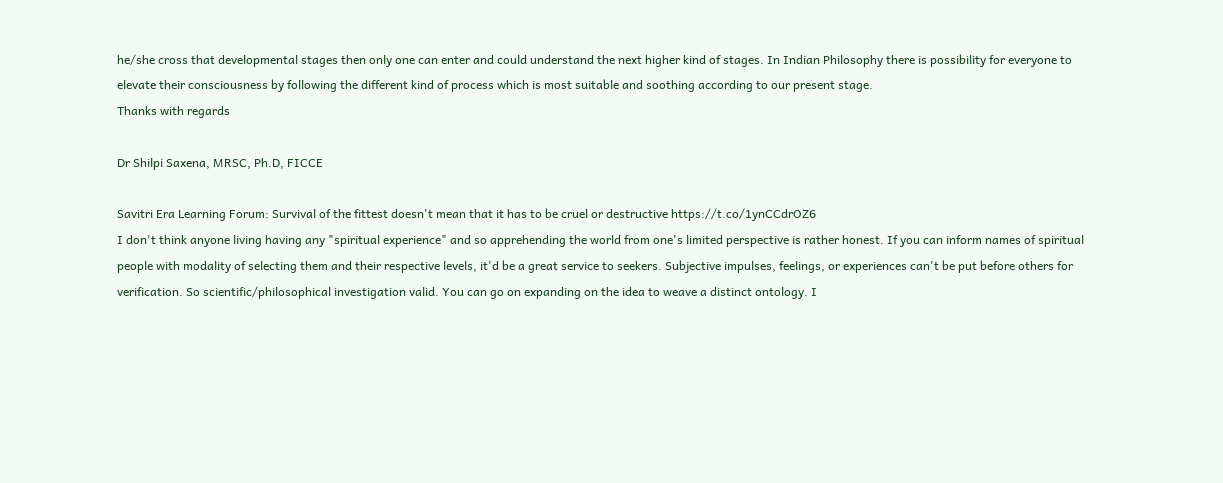he/she cross that developmental stages then only one can enter and could understand the next higher kind of stages. In Indian Philosophy there is possibility for everyone to elevate their consciousness by following the different kind of process which is most suitable and soothing according to our present stage.
Thanks with regards

Dr Shilpi Saxena, MRSC, Ph.D, FICCE

Savitri Era Learning Forum: Survival of the fittest doesn't mean that it has to be cruel or destructive https://t.co/1ynCCdrOZ6
I don't think anyone living having any "spiritual experience" and so apprehending the world from one's limited perspective is rather honest. If you can inform names of spiritual people with modality of selecting them and their respective levels, it'd be a great service to seekers. Subjective impulses, feelings, or experiences can't be put before others for verification. So scientific/philosophical investigation valid. You can go on expanding on the idea to weave a distinct ontology. I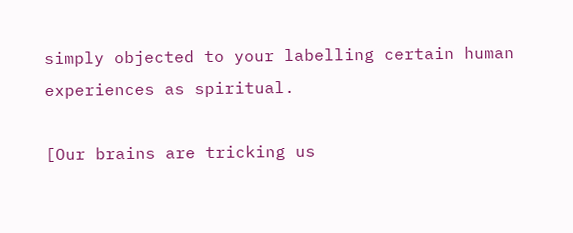simply objected to your labelling certain human experiences as spiritual.

[Our brains are tricking us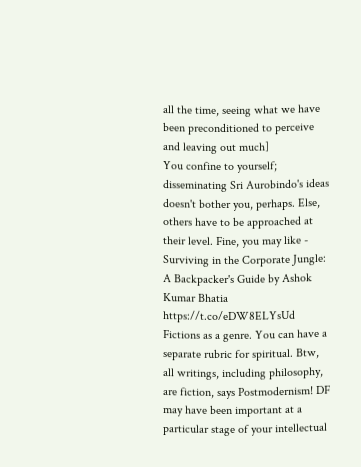all the time, seeing what we have been preconditioned to perceive and leaving out much]
You confine to yourself; disseminating Sri Aurobindo's ideas doesn't bother you, perhaps. Else, others have to be approached at their level. Fine, you may like - Surviving in the Corporate Jungle: A Backpacker's Guide by Ashok Kumar Bhatia https://t.co/eDW8ELYsUd
Fictions as a genre. You can have a separate rubric for spiritual. Btw, all writings, including philosophy, are fiction, says Postmodernism! DF may have been important at a particular stage of your intellectual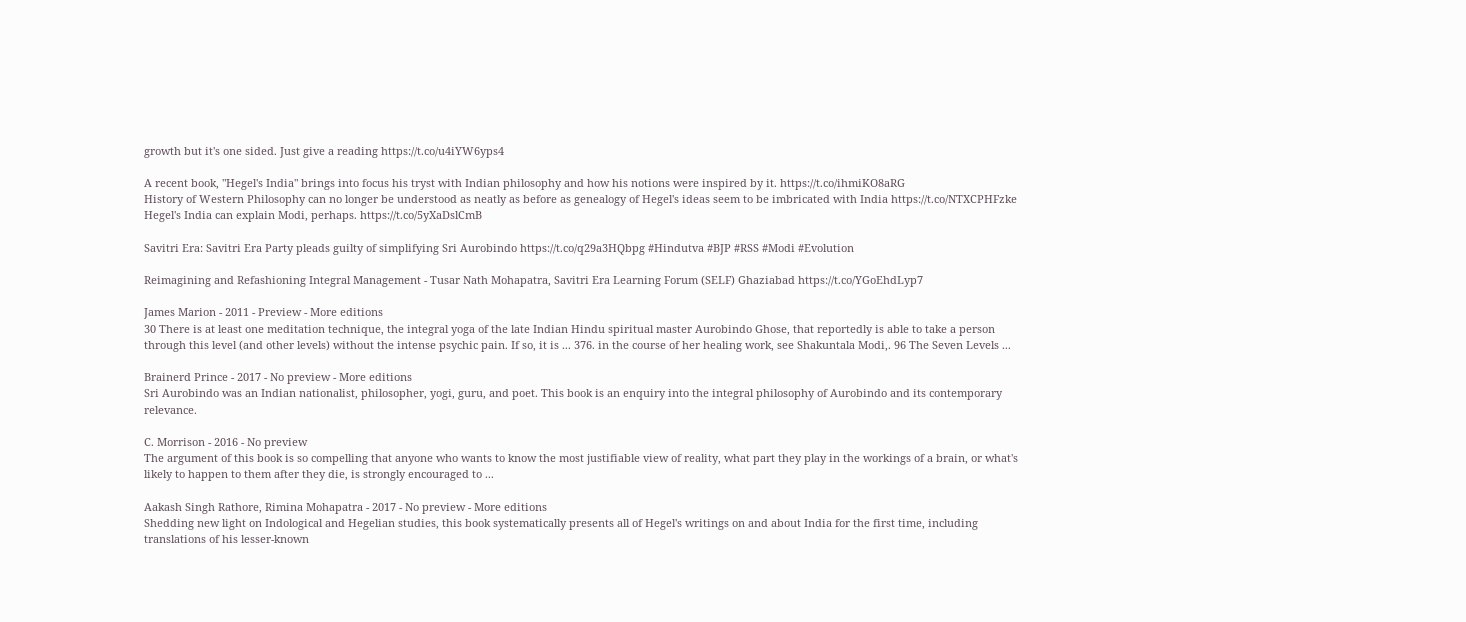growth but it's one sided. Just give a reading https://t.co/u4iYW6yps4

A recent book, "Hegel's India" brings into focus his tryst with Indian philosophy and how his notions were inspired by it. https://t.co/ihmiKO8aRG
History of Western Philosophy can no longer be understood as neatly as before as genealogy of Hegel's ideas seem to be imbricated with India https://t.co/NTXCPHFzke
Hegel's India can explain Modi, perhaps. https://t.co/5yXaDslCmB

Savitri Era: Savitri Era Party pleads guilty of simplifying Sri Aurobindo https://t.co/q29a3HQbpg #Hindutva #BJP #RSS #Modi #Evolution

Reimagining and Refashioning Integral Management - Tusar Nath Mohapatra, Savitri Era Learning Forum (SELF) Ghaziabad https://t.co/YGoEhdLyp7

James Marion - 2011 - Preview - More editions
30 There is at least one meditation technique, the integral yoga of the late Indian Hindu spiritual master Aurobindo Ghose, that reportedly is able to take a person through this level (and other levels) without the intense psychic pain. If so, it is ... 376. in the course of her healing work, see Shakuntala Modi,. 96 The Seven Levels ...

Brainerd Prince - 2017 - No preview - More editions
Sri Aurobindo was an Indian nationalist, philosopher, yogi, guru, and poet. This book is an enquiry into the integral philosophy of Aurobindo and its contemporary relevance.

C. Morrison - 2016 - No preview
The argument of this book is so compelling that anyone who wants to know the most justifiable view of reality, what part they play in the workings of a brain, or what's likely to happen to them after they die, is strongly encouraged to ...

Aakash Singh Rathore, Rimina Mohapatra - 2017 - No preview - More editions
Shedding new light on Indological and Hegelian studies, this book systematically presents all of Hegel's writings on and about India for the first time, including translations of his lesser-known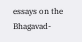essays on the Bhagavad-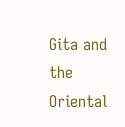Gita and the Oriental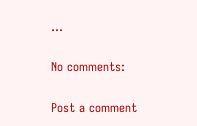...

No comments:

Post a comment